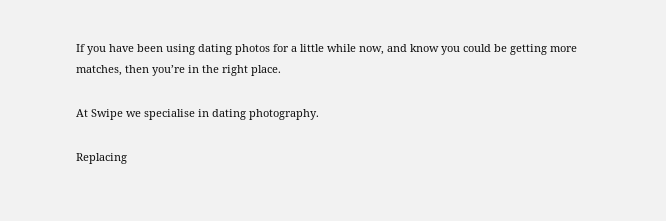If you have been using dating photos for a little while now, and know you could be getting more matches, then you’re in the right place.

At Swipe we specialise in dating photography.

Replacing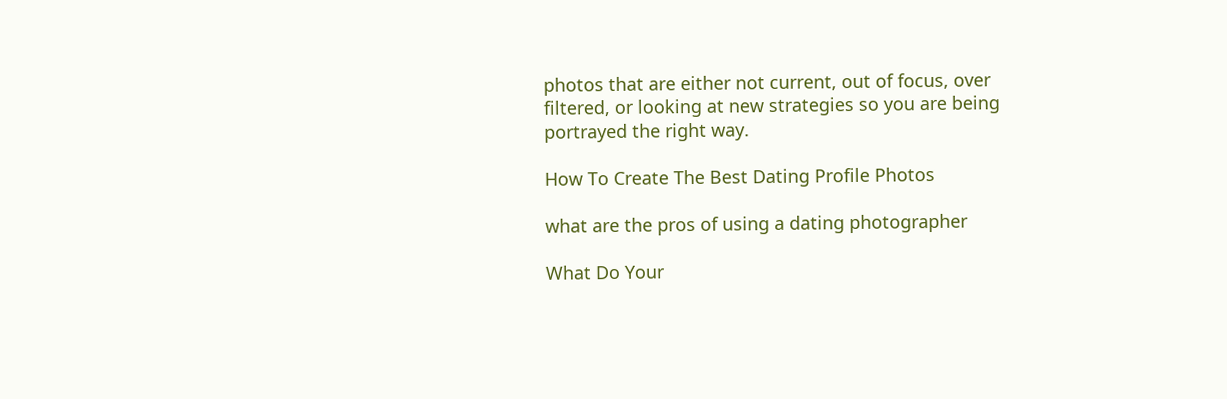photos that are either not current, out of focus, over filtered, or looking at new strategies so you are being portrayed the right way.

How To Create The Best Dating Profile Photos

what are the pros of using a dating photographer

What Do Your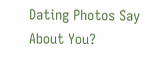Dating Photos Say About You?